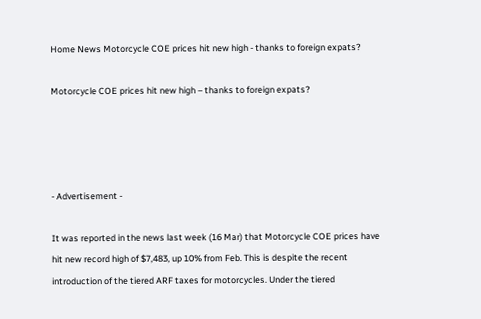Home News Motorcycle COE prices hit new high - thanks to foreign expats?

Motorcycle COE prices hit new high – thanks to foreign expats?




- Advertisement -

It was reported in the news last week (16 Mar) that Motorcycle COE prices have hit new record high of $7,483, up 10% from Feb. This is despite the recent introduction of the tiered ARF taxes for motorcycles. Under the tiered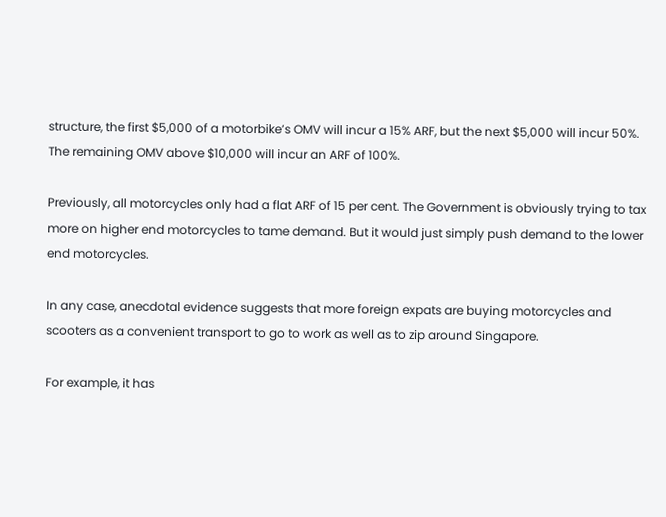structure, the first $5,000 of a motorbike’s OMV will incur a 15% ARF, but the next $5,000 will incur 50%. The remaining OMV above $10,000 will incur an ARF of 100%.

Previously, all motorcycles only had a flat ARF of 15 per cent. The Government is obviously trying to tax more on higher end motorcycles to tame demand. But it would just simply push demand to the lower end motorcycles.

In any case, anecdotal evidence suggests that more foreign expats are buying motorcycles and scooters as a convenient transport to go to work as well as to zip around Singapore.

For example, it has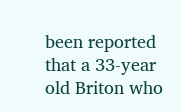been reported that a 33-year old Briton who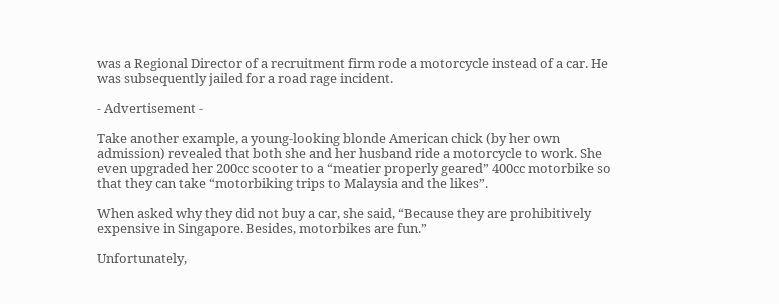was a Regional Director of a recruitment firm rode a motorcycle instead of a car. He was subsequently jailed for a road rage incident.

- Advertisement -

Take another example, a young-looking blonde American chick (by her own admission) revealed that both she and her husband ride a motorcycle to work. She even upgraded her 200cc scooter to a “meatier properly geared” 400cc motorbike so that they can take “motorbiking trips to Malaysia and the likes”.

When asked why they did not buy a car, she said, “Because they are prohibitively expensive in Singapore. Besides, motorbikes are fun.”

Unfortunately,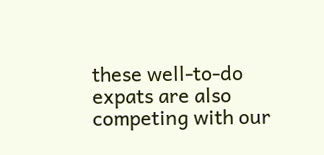these well-to-do expats are also competing with our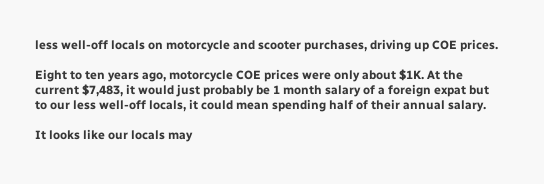less well-off locals on motorcycle and scooter purchases, driving up COE prices.

Eight to ten years ago, motorcycle COE prices were only about $1K. At the current $7,483, it would just probably be 1 month salary of a foreign expat but to our less well-off locals, it could mean spending half of their annual salary.

It looks like our locals may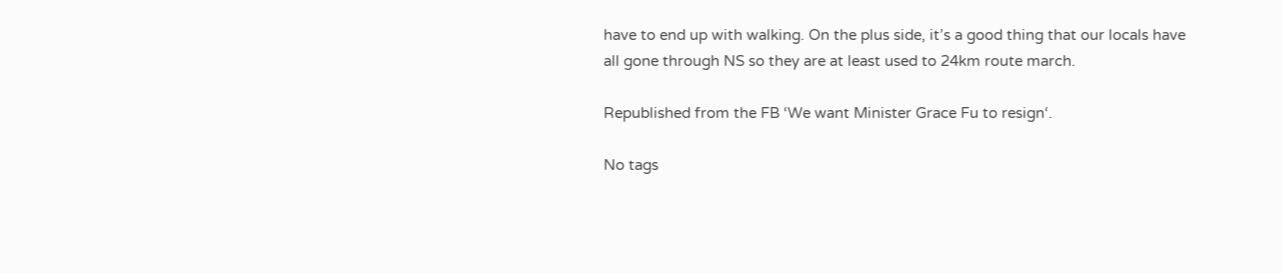have to end up with walking. On the plus side, it’s a good thing that our locals have all gone through NS so they are at least used to 24km route march.

Republished from the FB ‘We want Minister Grace Fu to resign‘.

No tags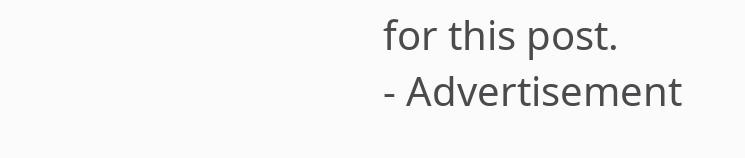for this post.
- Advertisement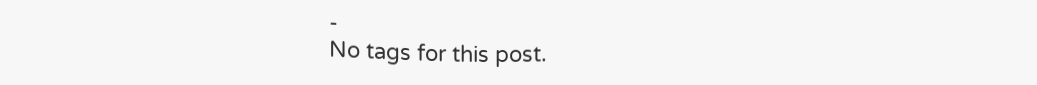-
No tags for this post.